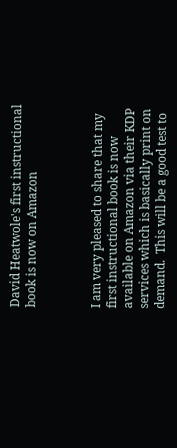David Heatwole's first instructional book is now on Amazon



I am very pleased to share that my first instructional book is now available on Amazon via their KDP services which is basically print on demand.  This will be a good test to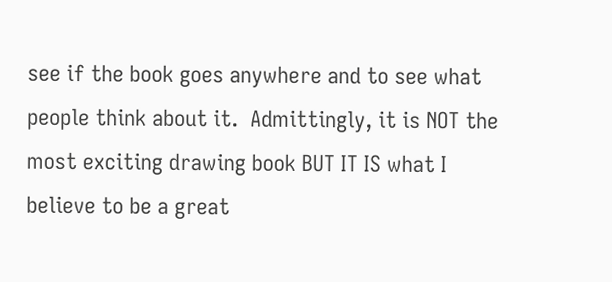see if the book goes anywhere and to see what people think about it.  Admittingly, it is NOT the most exciting drawing book BUT IT IS what I believe to be a great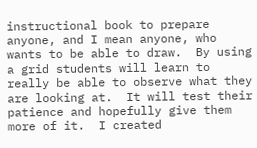instructional book to prepare anyone, and I mean anyone, who wants to be able to draw.  By using a grid students will learn to really be able to observe what they are looking at.  It will test their patience and hopefully give them more of it.  I created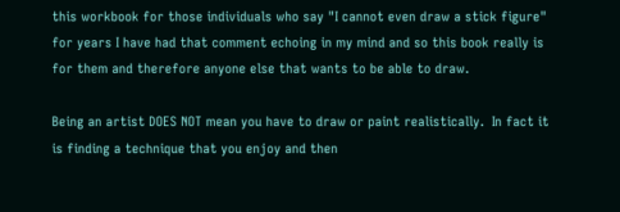this workbook for those individuals who say "I cannot even draw a stick figure"  for years I have had that comment echoing in my mind and so this book really is for them and therefore anyone else that wants to be able to draw.

Being an artist DOES NOT mean you have to draw or paint realistically.  In fact it is finding a technique that you enjoy and then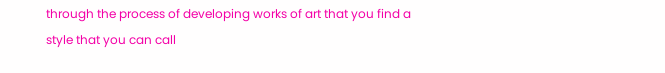through the process of developing works of art that you find a style that you can call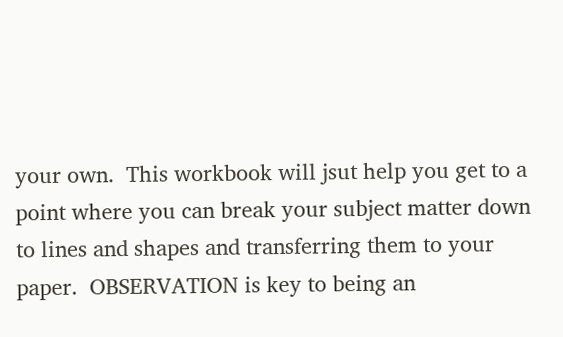your own.  This workbook will jsut help you get to a point where you can break your subject matter down to lines and shapes and transferring them to your paper.  OBSERVATION is key to being an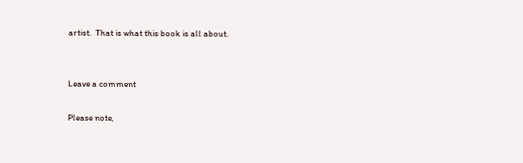artist.  That is what this book is all about.


Leave a comment

Please note,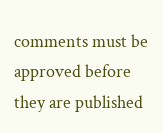comments must be approved before they are published